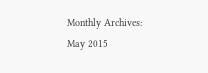Monthly Archives: May 2015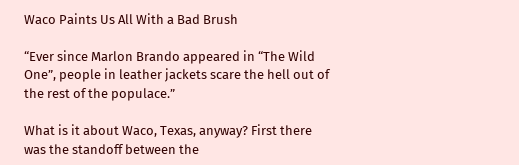Waco Paints Us All With a Bad Brush

“Ever since Marlon Brando appeared in “The Wild One”, people in leather jackets scare the hell out of the rest of the populace.”

What is it about Waco, Texas, anyway? First there was the standoff between the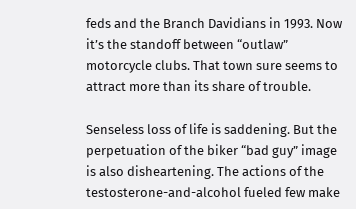feds and the Branch Davidians in 1993. Now it’s the standoff between “outlaw” motorcycle clubs. That town sure seems to attract more than its share of trouble.

Senseless loss of life is saddening. But the perpetuation of the biker “bad guy” image is also disheartening. The actions of the testosterone-and-alcohol fueled few make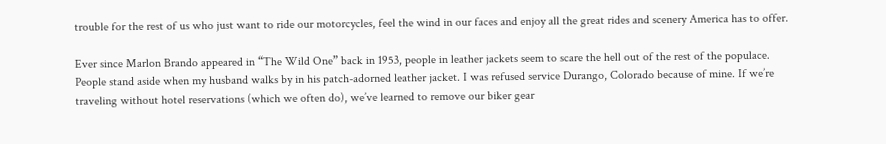trouble for the rest of us who just want to ride our motorcycles, feel the wind in our faces and enjoy all the great rides and scenery America has to offer.

Ever since Marlon Brando appeared in “The Wild One” back in 1953, people in leather jackets seem to scare the hell out of the rest of the populace. People stand aside when my husband walks by in his patch-adorned leather jacket. I was refused service Durango, Colorado because of mine. If we’re traveling without hotel reservations (which we often do), we’ve learned to remove our biker gear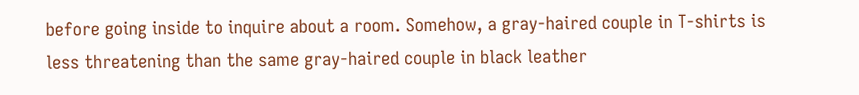before going inside to inquire about a room. Somehow, a gray-haired couple in T-shirts is less threatening than the same gray-haired couple in black leather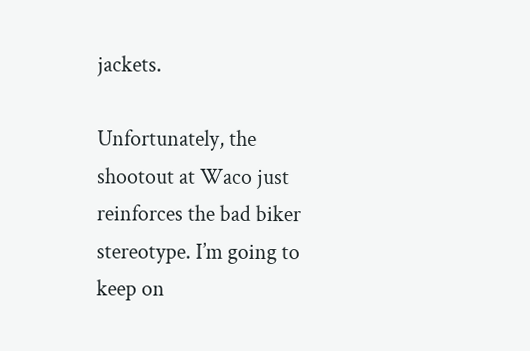jackets.

Unfortunately, the shootout at Waco just reinforces the bad biker stereotype. I’m going to keep on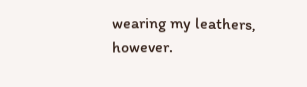wearing my leathers, however.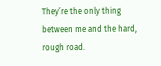They’re the only thing between me and the hard, rough road.